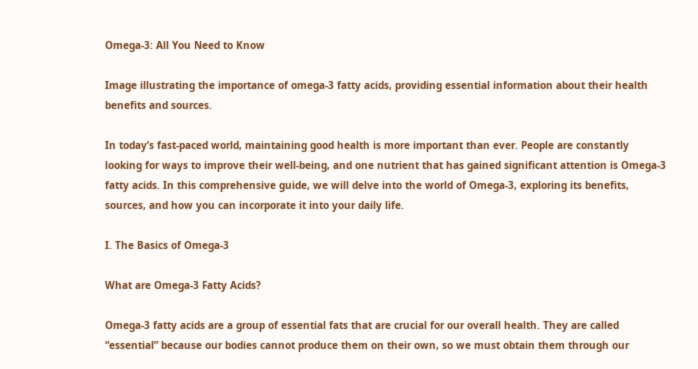Omega-3: All You Need to Know

Image illustrating the importance of omega-3 fatty acids, providing essential information about their health benefits and sources.

In today’s fast-paced world, maintaining good health is more important than ever. People are constantly looking for ways to improve their well-being, and one nutrient that has gained significant attention is Omega-3 fatty acids. In this comprehensive guide, we will delve into the world of Omega-3, exploring its benefits, sources, and how you can incorporate it into your daily life.

I. The Basics of Omega-3

What are Omega-3 Fatty Acids?

Omega-3 fatty acids are a group of essential fats that are crucial for our overall health. They are called “essential” because our bodies cannot produce them on their own, so we must obtain them through our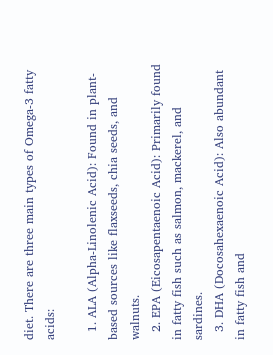diet. There are three main types of Omega-3 fatty acids:

  1. ALA (Alpha-Linolenic Acid): Found in plant-based sources like flaxseeds, chia seeds, and walnuts.
  2. EPA (Eicosapentaenoic Acid): Primarily found in fatty fish such as salmon, mackerel, and sardines.
  3. DHA (Docosahexaenoic Acid): Also abundant in fatty fish and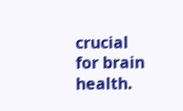crucial for brain health.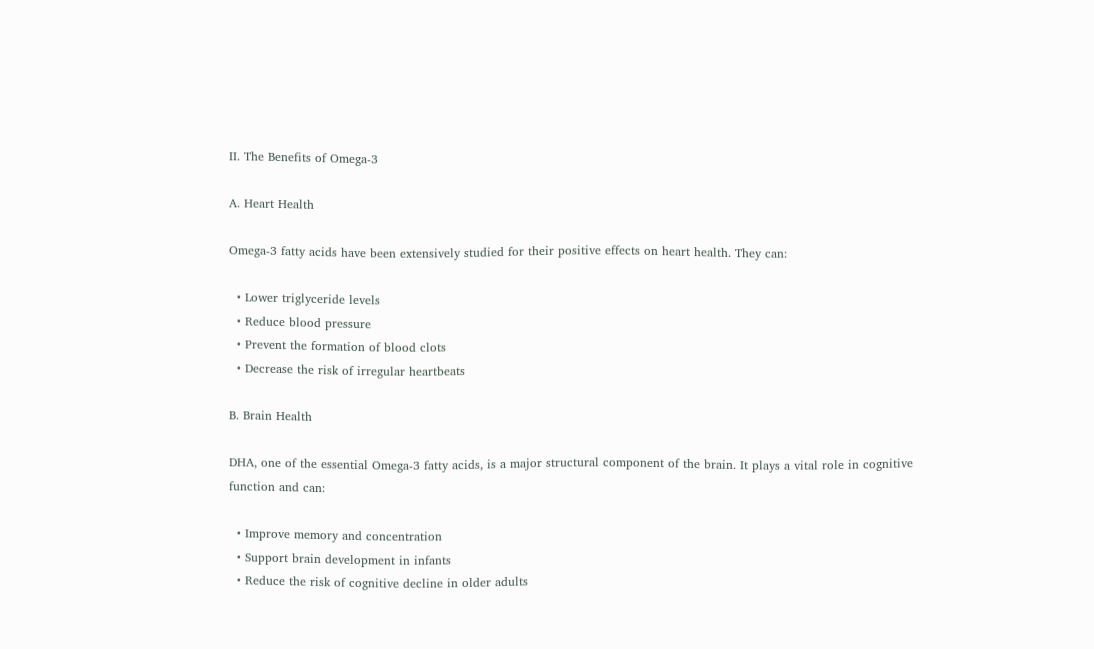II. The Benefits of Omega-3

A. Heart Health

Omega-3 fatty acids have been extensively studied for their positive effects on heart health. They can:

  • Lower triglyceride levels
  • Reduce blood pressure
  • Prevent the formation of blood clots
  • Decrease the risk of irregular heartbeats

B. Brain Health

DHA, one of the essential Omega-3 fatty acids, is a major structural component of the brain. It plays a vital role in cognitive function and can:

  • Improve memory and concentration
  • Support brain development in infants
  • Reduce the risk of cognitive decline in older adults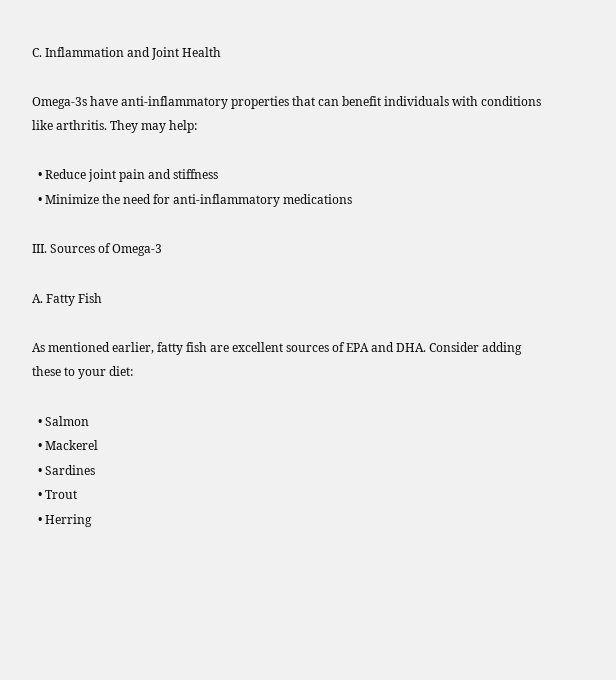C. Inflammation and Joint Health

Omega-3s have anti-inflammatory properties that can benefit individuals with conditions like arthritis. They may help:

  • Reduce joint pain and stiffness
  • Minimize the need for anti-inflammatory medications

III. Sources of Omega-3

A. Fatty Fish

As mentioned earlier, fatty fish are excellent sources of EPA and DHA. Consider adding these to your diet:

  • Salmon
  • Mackerel
  • Sardines
  • Trout
  • Herring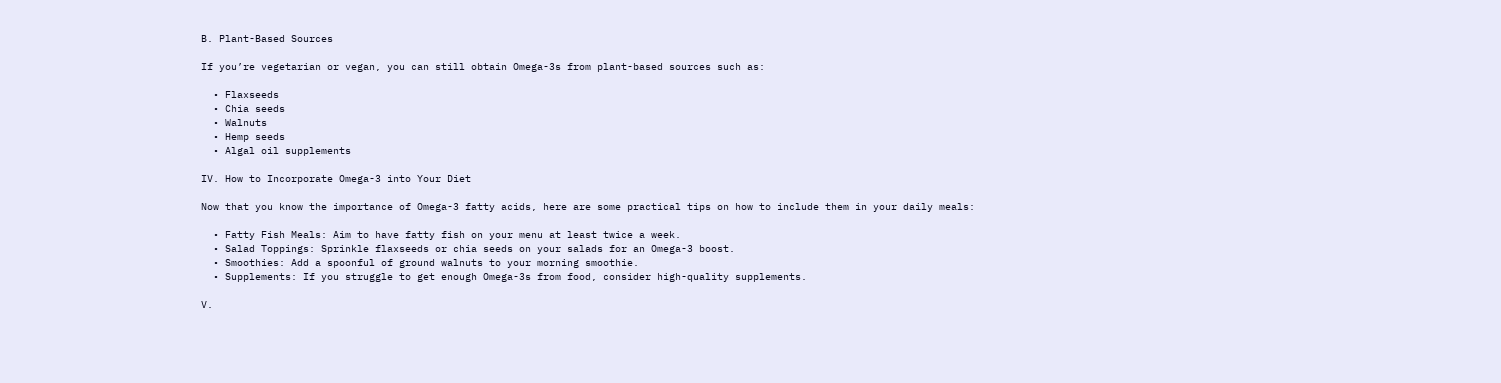B. Plant-Based Sources

If you’re vegetarian or vegan, you can still obtain Omega-3s from plant-based sources such as:

  • Flaxseeds
  • Chia seeds
  • Walnuts
  • Hemp seeds
  • Algal oil supplements

IV. How to Incorporate Omega-3 into Your Diet

Now that you know the importance of Omega-3 fatty acids, here are some practical tips on how to include them in your daily meals:

  • Fatty Fish Meals: Aim to have fatty fish on your menu at least twice a week.
  • Salad Toppings: Sprinkle flaxseeds or chia seeds on your salads for an Omega-3 boost.
  • Smoothies: Add a spoonful of ground walnuts to your morning smoothie.
  • Supplements: If you struggle to get enough Omega-3s from food, consider high-quality supplements.

V.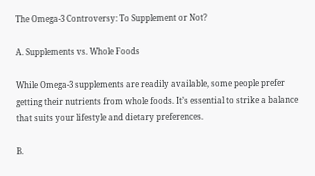The Omega-3 Controversy: To Supplement or Not?

A. Supplements vs. Whole Foods

While Omega-3 supplements are readily available, some people prefer getting their nutrients from whole foods. It’s essential to strike a balance that suits your lifestyle and dietary preferences.

B.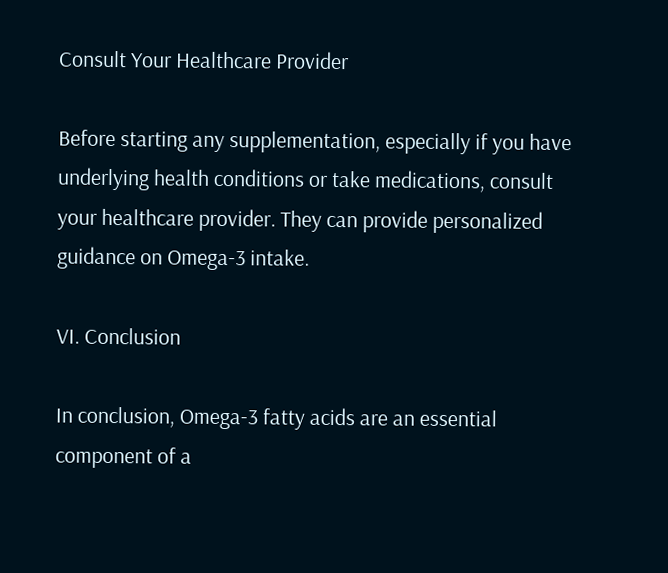Consult Your Healthcare Provider

Before starting any supplementation, especially if you have underlying health conditions or take medications, consult your healthcare provider. They can provide personalized guidance on Omega-3 intake.

VI. Conclusion

In conclusion, Omega-3 fatty acids are an essential component of a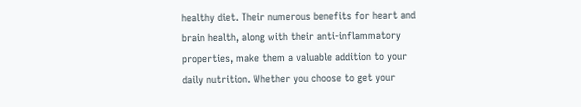healthy diet. Their numerous benefits for heart and brain health, along with their anti-inflammatory properties, make them a valuable addition to your daily nutrition. Whether you choose to get your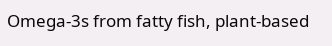Omega-3s from fatty fish, plant-based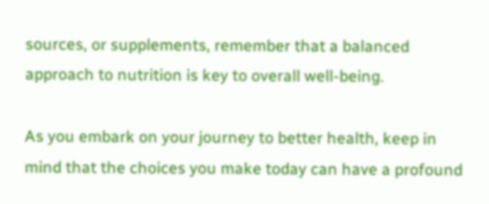sources, or supplements, remember that a balanced approach to nutrition is key to overall well-being.

As you embark on your journey to better health, keep in mind that the choices you make today can have a profound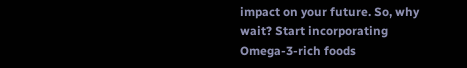impact on your future. So, why wait? Start incorporating Omega-3-rich foods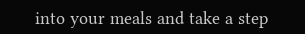into your meals and take a step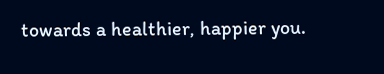towards a healthier, happier you.